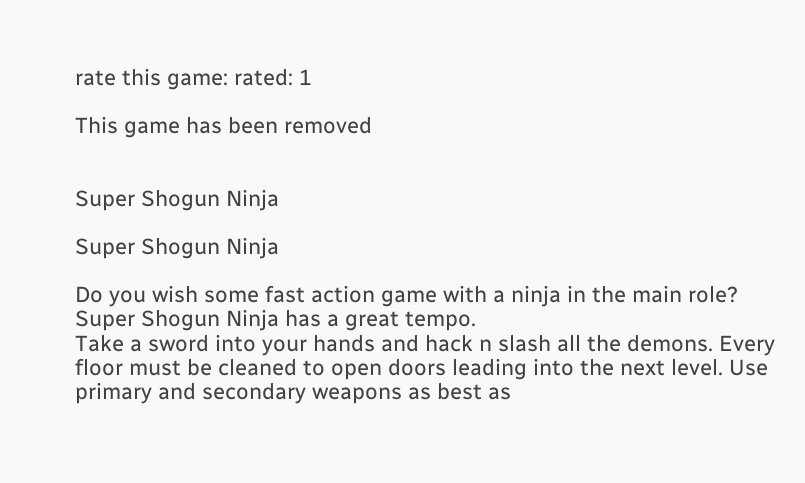rate this game: rated: 1

This game has been removed


Super Shogun Ninja

Super Shogun Ninja

Do you wish some fast action game with a ninja in the main role? Super Shogun Ninja has a great tempo.
Take a sword into your hands and hack n slash all the demons. Every floor must be cleaned to open doors leading into the next level. Use primary and secondary weapons as best as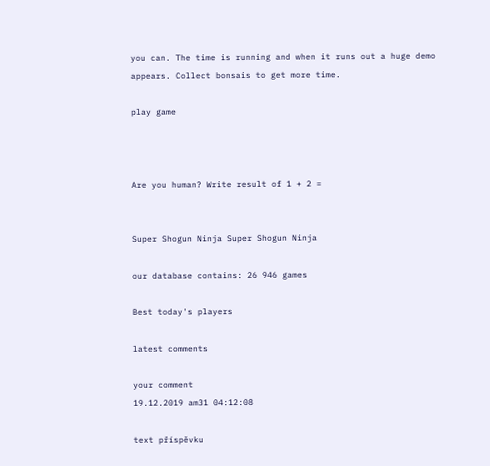you can. The time is running and when it runs out a huge demo appears. Collect bonsais to get more time.

play game



Are you human? Write result of 1 + 2 =


Super Shogun Ninja Super Shogun Ninja

our database contains: 26 946 games

Best today's players

latest comments

your comment
19.12.2019 am31 04:12:08

text příspěvku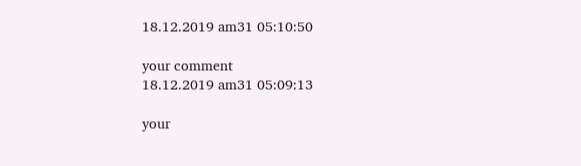18.12.2019 am31 05:10:50

your comment
18.12.2019 am31 05:09:13

your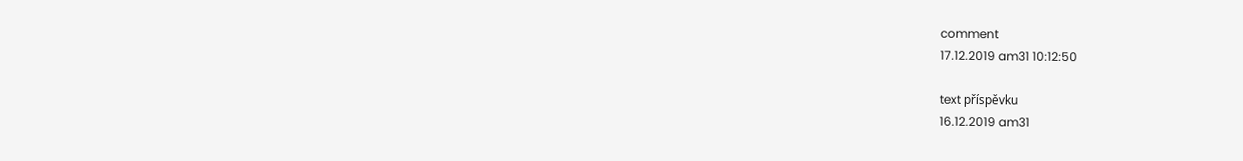comment
17.12.2019 am31 10:12:50

text příspěvku
16.12.2019 am31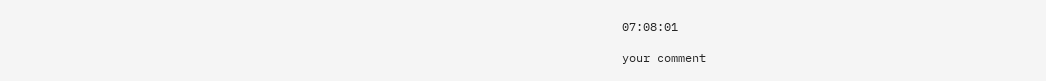07:08:01

your comment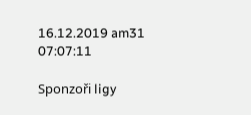16.12.2019 am31 07:07:11

Sponzoři ligy